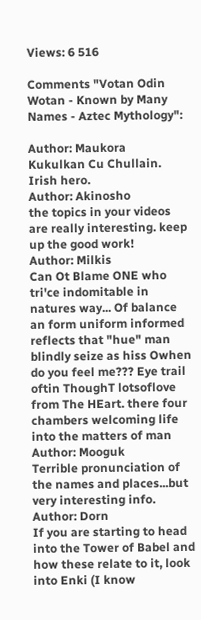Views: 6 516

Comments "Votan Odin Wotan - Known by Many Names - Aztec Mythology":

Author: Maukora
Kukulkan Cu Chullain. Irish hero.
Author: Akinosho
the topics in your videos are really interesting. keep up the good work!
Author: Milkis
Can Ot Blame ONE who tri'ce indomitable in natures way... Of balance an form uniform informed reflects that "hue" man blindly seize as hiss Owhen do you feel me??? Eye trail oftin ThoughT lotsoflove from The HEart. there four chambers welcoming life into the matters of man
Author: Mooguk
Terrible pronunciation of the names and places...but very interesting info.
Author: Dorn
If you are starting to head into the Tower of Babel and how these relate to it, look into Enki (I know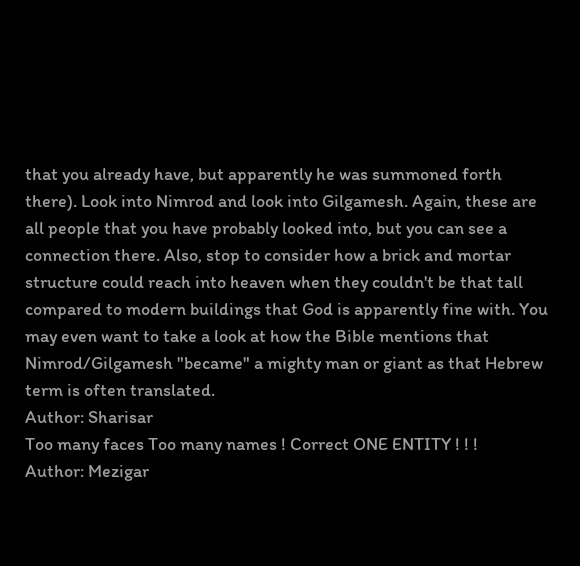that you already have, but apparently he was summoned forth there). Look into Nimrod and look into Gilgamesh. Again, these are all people that you have probably looked into, but you can see a connection there. Also, stop to consider how a brick and mortar structure could reach into heaven when they couldn't be that tall compared to modern buildings that God is apparently fine with. You may even want to take a look at how the Bible mentions that Nimrod/Gilgamesh "became" a mighty man or giant as that Hebrew term is often translated.
Author: Sharisar
Too many faces Too many names ! Correct ONE ENTITY ! ! !
Author: Mezigar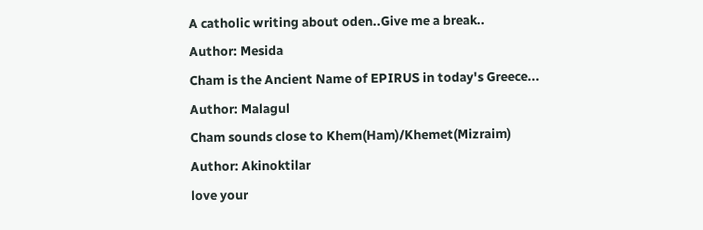A catholic writing about oden..Give me a break..
Author: Mesida
Cham is the Ancient Name of EPIRUS in today's Greece...
Author: Malagul
Cham sounds close to Khem(Ham)/Khemet(Mizraim)
Author: Akinoktilar
love your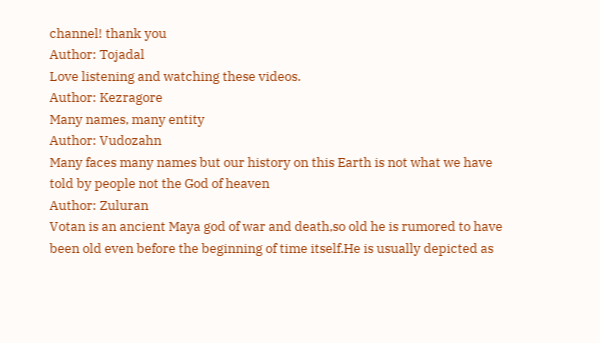channel! thank you
Author: Tojadal
Love listening and watching these videos.
Author: Kezragore
Many names, many entity
Author: Vudozahn
Many faces many names but our history on this Earth is not what we have told by people not the God of heaven
Author: Zuluran
Votan is an ancient Maya god of war and death,so old he is rumored to have been old even before the beginning of time itself.He is usually depicted as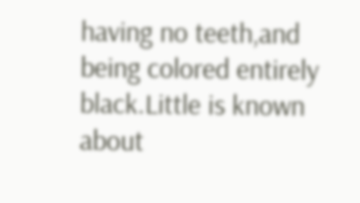having no teeth,and being colored entirely black.Little is known about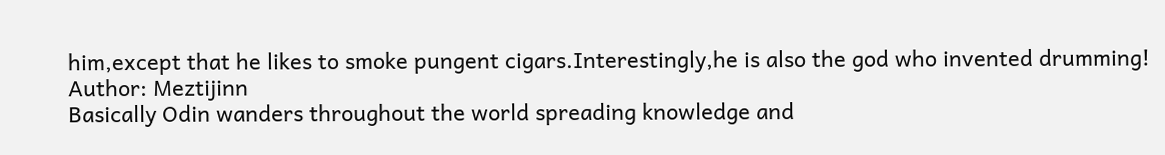him,except that he likes to smoke pungent cigars.Interestingly,he is also the god who invented drumming!
Author: Meztijinn
Basically Odin wanders throughout the world spreading knowledge and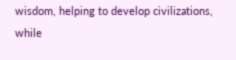wisdom, helping to develop civilizations, while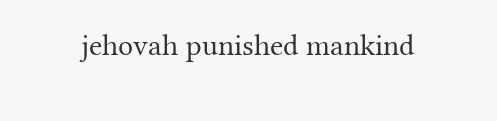jehovah punished mankind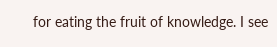for eating the fruit of knowledge. I see